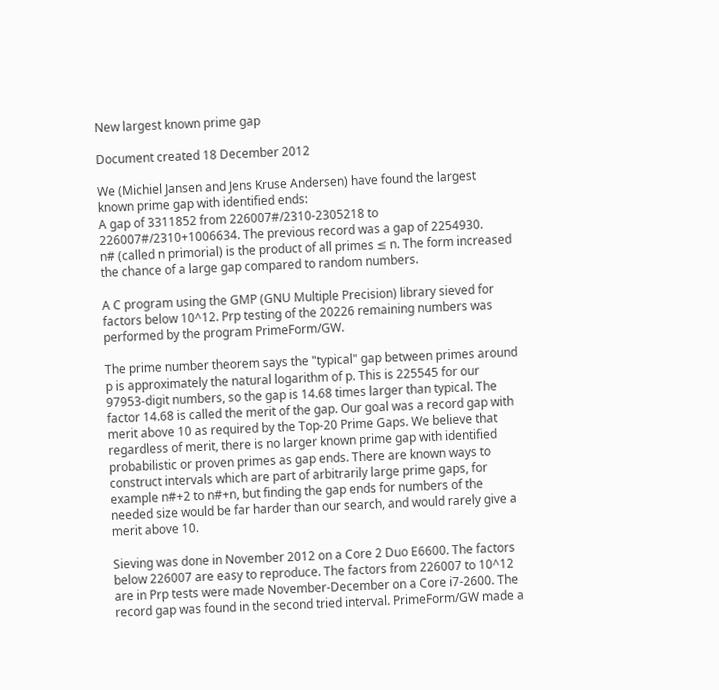New largest known prime gap

Document created 18 December 2012

We (Michiel Jansen and Jens Kruse Andersen) have found the largest known prime gap with identified ends:
A gap of 3311852 from 226007#/2310-2305218 to 226007#/2310+1006634. The previous record was a gap of 2254930.
n# (called n primorial) is the product of all primes ≤ n. The form increased the chance of a large gap compared to random numbers.

A C program using the GMP (GNU Multiple Precision) library sieved for factors below 10^12. Prp testing of the 20226 remaining numbers was performed by the program PrimeForm/GW.

The prime number theorem says the "typical" gap between primes around p is approximately the natural logarithm of p. This is 225545 for our 97953-digit numbers, so the gap is 14.68 times larger than typical. The factor 14.68 is called the merit of the gap. Our goal was a record gap with merit above 10 as required by the Top-20 Prime Gaps. We believe that regardless of merit, there is no larger known prime gap with identified probabilistic or proven primes as gap ends. There are known ways to construct intervals which are part of arbitrarily large prime gaps, for example n#+2 to n#+n, but finding the gap ends for numbers of the needed size would be far harder than our search, and would rarely give a merit above 10.

Sieving was done in November 2012 on a Core 2 Duo E6600. The factors below 226007 are easy to reproduce. The factors from 226007 to 10^12 are in Prp tests were made November-December on a Core i7-2600. The record gap was found in the second tried interval. PrimeForm/GW made a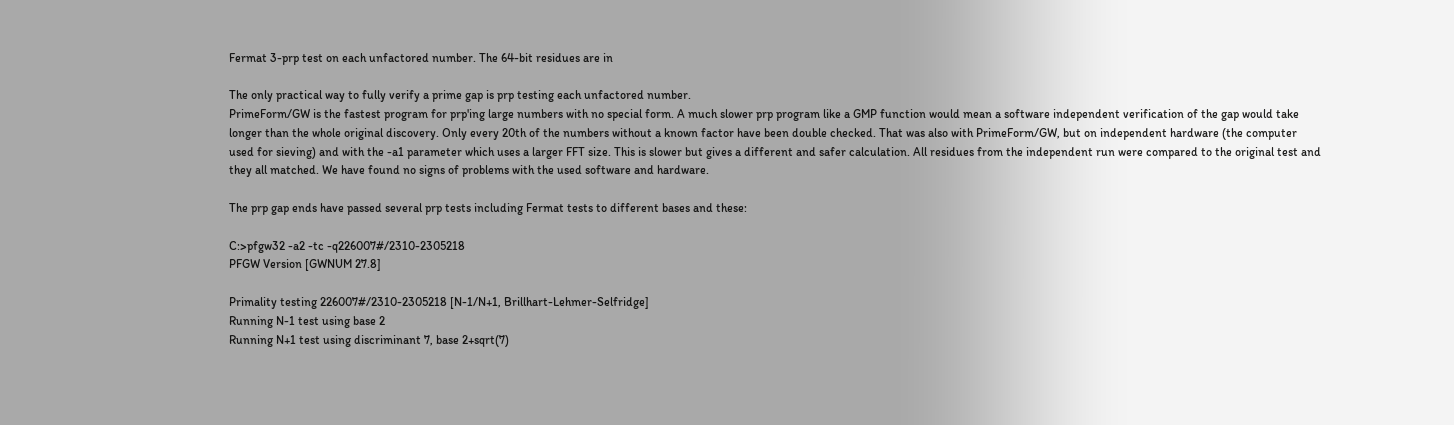Fermat 3-prp test on each unfactored number. The 64-bit residues are in

The only practical way to fully verify a prime gap is prp testing each unfactored number.
PrimeForm/GW is the fastest program for prp'ing large numbers with no special form. A much slower prp program like a GMP function would mean a software independent verification of the gap would take longer than the whole original discovery. Only every 20th of the numbers without a known factor have been double checked. That was also with PrimeForm/GW, but on independent hardware (the computer used for sieving) and with the -a1 parameter which uses a larger FFT size. This is slower but gives a different and safer calculation. All residues from the independent run were compared to the original test and they all matched. We have found no signs of problems with the used software and hardware.

The prp gap ends have passed several prp tests including Fermat tests to different bases and these:

C:>pfgw32 -a2 -tc -q226007#/2310-2305218
PFGW Version [GWNUM 27.8]

Primality testing 226007#/2310-2305218 [N-1/N+1, Brillhart-Lehmer-Selfridge]
Running N-1 test using base 2
Running N+1 test using discriminant 7, base 2+sqrt(7)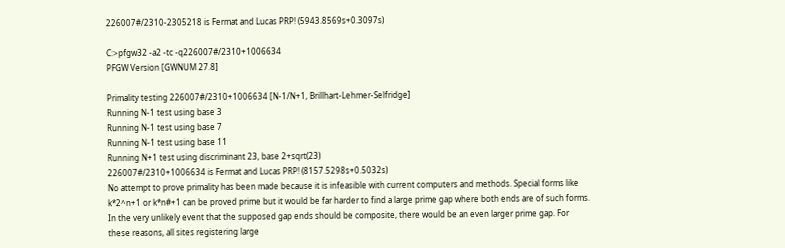226007#/2310-2305218 is Fermat and Lucas PRP! (5943.8569s+0.3097s)

C:>pfgw32 -a2 -tc -q226007#/2310+1006634
PFGW Version [GWNUM 27.8]

Primality testing 226007#/2310+1006634 [N-1/N+1, Brillhart-Lehmer-Selfridge]
Running N-1 test using base 3
Running N-1 test using base 7
Running N-1 test using base 11
Running N+1 test using discriminant 23, base 2+sqrt(23)
226007#/2310+1006634 is Fermat and Lucas PRP! (8157.5298s+0.5032s)
No attempt to prove primality has been made because it is infeasible with current computers and methods. Special forms like k*2^n+1 or k*n#+1 can be proved prime but it would be far harder to find a large prime gap where both ends are of such forms. In the very unlikely event that the supposed gap ends should be composite, there would be an even larger prime gap. For these reasons, all sites registering large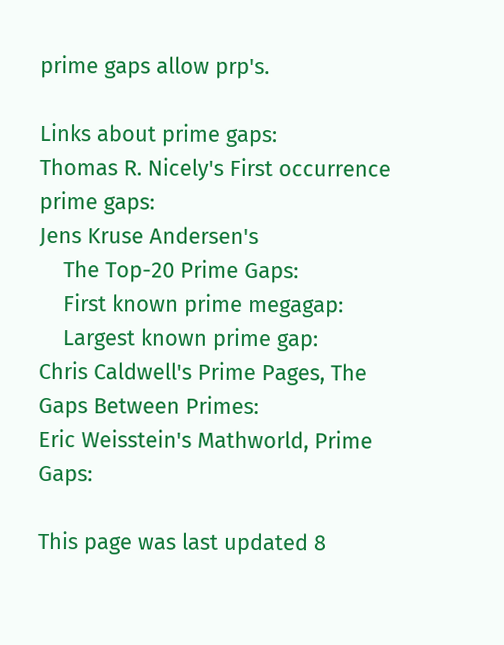prime gaps allow prp's.

Links about prime gaps:
Thomas R. Nicely's First occurrence prime gaps:
Jens Kruse Andersen's
    The Top-20 Prime Gaps:
    First known prime megagap:
    Largest known prime gap:
Chris Caldwell's Prime Pages, The Gaps Between Primes:
Eric Weisstein's Mathworld, Prime Gaps:

This page was last updated 8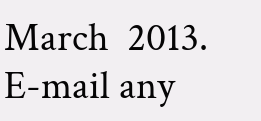March  2013.
E-mail any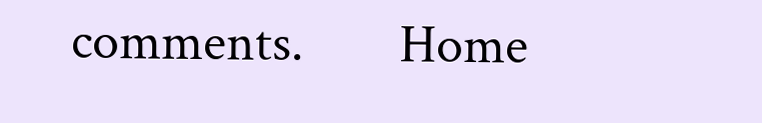comments.        Home